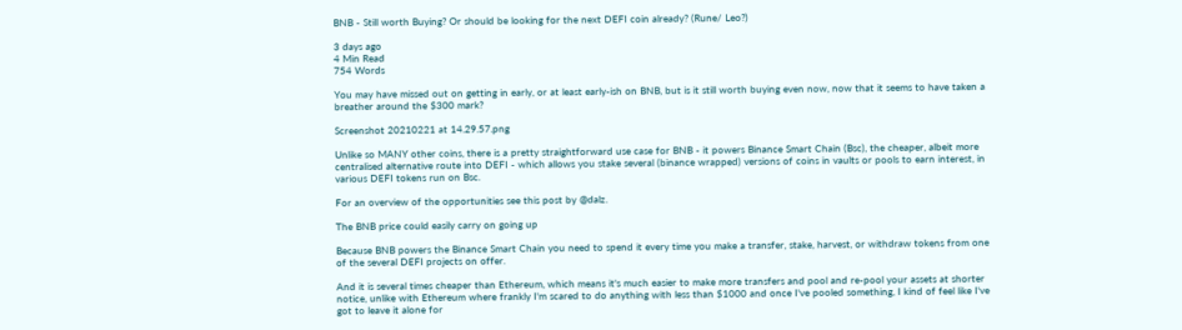BNB - Still worth Buying? Or should be looking for the next DEFI coin already? (Rune/ Leo?)

3 days ago
4 Min Read
754 Words

You may have missed out on getting in early, or at least early-ish on BNB, but is it still worth buying even now, now that it seems to have taken a breather around the $300 mark?

Screenshot 20210221 at 14.29.57.png

Unlike so MANY other coins, there is a pretty straightforward use case for BNB - it powers Binance Smart Chain (Bsc), the cheaper, albeit more centralised alternative route into DEFI - which allows you stake several (binance wrapped) versions of coins in vaults or pools to earn interest, in various DEFI tokens run on Bsc.

For an overview of the opportunities see this post by @dalz.

The BNB price could easily carry on going up

Because BNB powers the Binance Smart Chain you need to spend it every time you make a transfer, stake, harvest, or withdraw tokens from one of the several DEFI projects on offer.

And it is several times cheaper than Ethereum, which means it's much easier to make more transfers and pool and re-pool your assets at shorter notice, unlike with Ethereum where frankly I'm scared to do anything with less than $1000 and once I've pooled something, I kind of feel like I've got to leave it alone for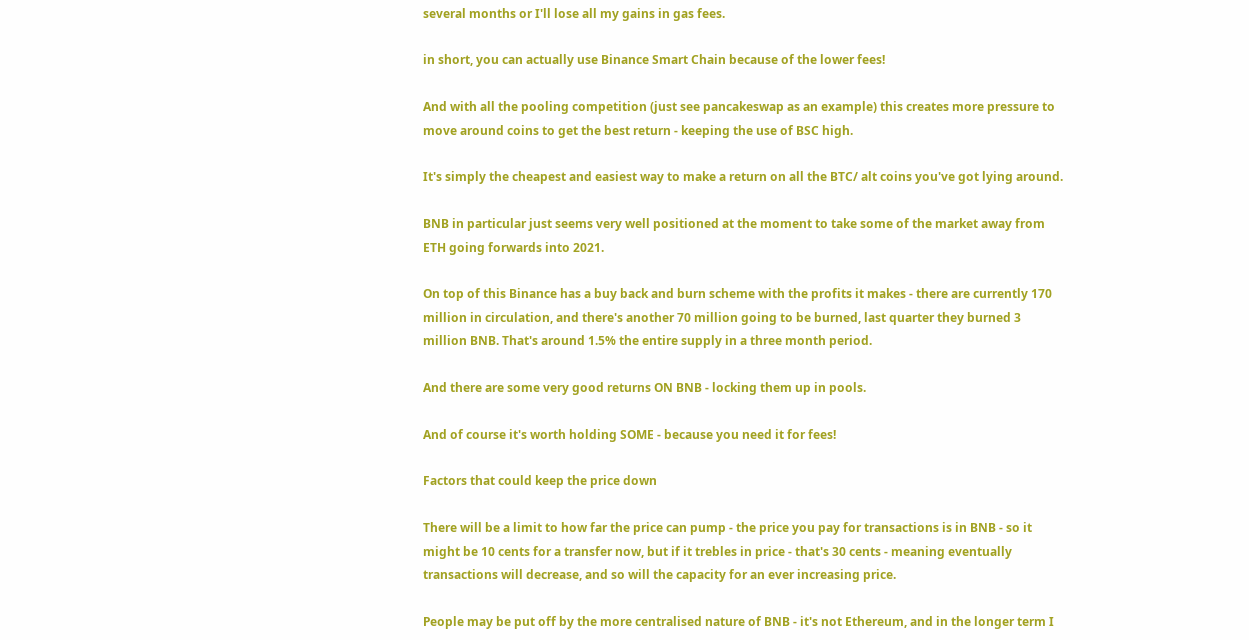several months or I'll lose all my gains in gas fees.

in short, you can actually use Binance Smart Chain because of the lower fees!

And with all the pooling competition (just see pancakeswap as an example) this creates more pressure to move around coins to get the best return - keeping the use of BSC high.

It's simply the cheapest and easiest way to make a return on all the BTC/ alt coins you've got lying around.

BNB in particular just seems very well positioned at the moment to take some of the market away from ETH going forwards into 2021.

On top of this Binance has a buy back and burn scheme with the profits it makes - there are currently 170 million in circulation, and there's another 70 million going to be burned, last quarter they burned 3 million BNB. That's around 1.5% the entire supply in a three month period.

And there are some very good returns ON BNB - locking them up in pools.

And of course it's worth holding SOME - because you need it for fees!

Factors that could keep the price down

There will be a limit to how far the price can pump - the price you pay for transactions is in BNB - so it might be 10 cents for a transfer now, but if it trebles in price - that's 30 cents - meaning eventually transactions will decrease, and so will the capacity for an ever increasing price.

People may be put off by the more centralised nature of BNB - it's not Ethereum, and in the longer term I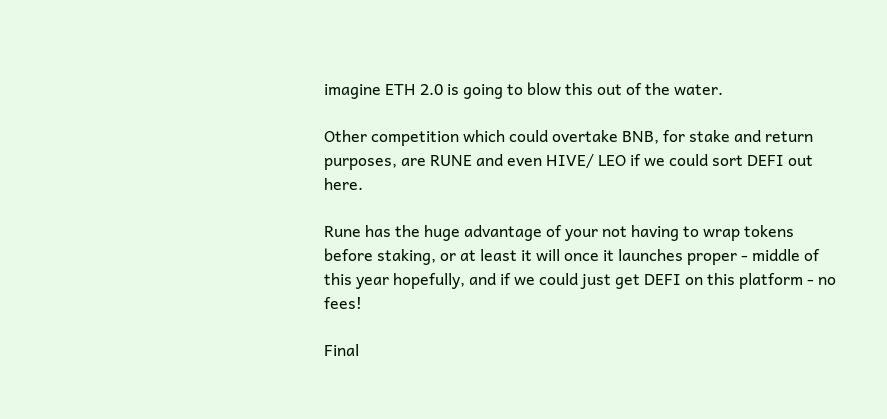imagine ETH 2.0 is going to blow this out of the water.

Other competition which could overtake BNB, for stake and return purposes, are RUNE and even HIVE/ LEO if we could sort DEFI out here.

Rune has the huge advantage of your not having to wrap tokens before staking, or at least it will once it launches proper - middle of this year hopefully, and if we could just get DEFI on this platform - no fees!

Final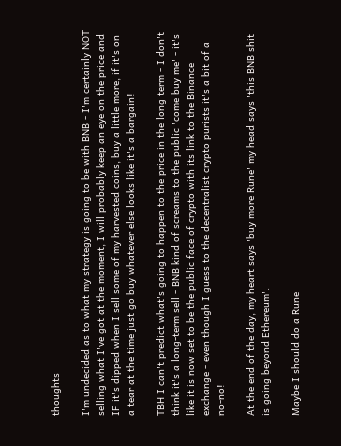thoughts

I'm undecided as to what my strategy is going to be with BNB - I'm certainly NOT selling what I've got at the moment, I will probably keep an eye on the price and IF it's dipped when I sell some of my harvested coins, buy a little more, if it's on a tear at the time just go buy whatever else looks like it's a bargain!

TBH I can't predict what's going to happen to the price in the long term - I don't think it's a long-term sell - BNB kind of screams to the public 'come buy me' - it's like it is now set to be the public face of crypto with its link to the Binance exchange - even though I guess to the decentralist crypto purists it's a bit of a no-no!

At the end of the day, my heart says 'buy more Rune' my head says 'this BNB shit is going beyond Ethereum'.

Maybe I should do a Rune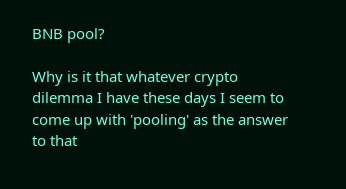BNB pool?

Why is it that whatever crypto dilemma I have these days I seem to come up with 'pooling' as the answer to that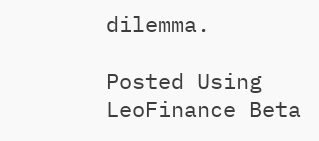dilemma.

Posted Using LeoFinance Beta